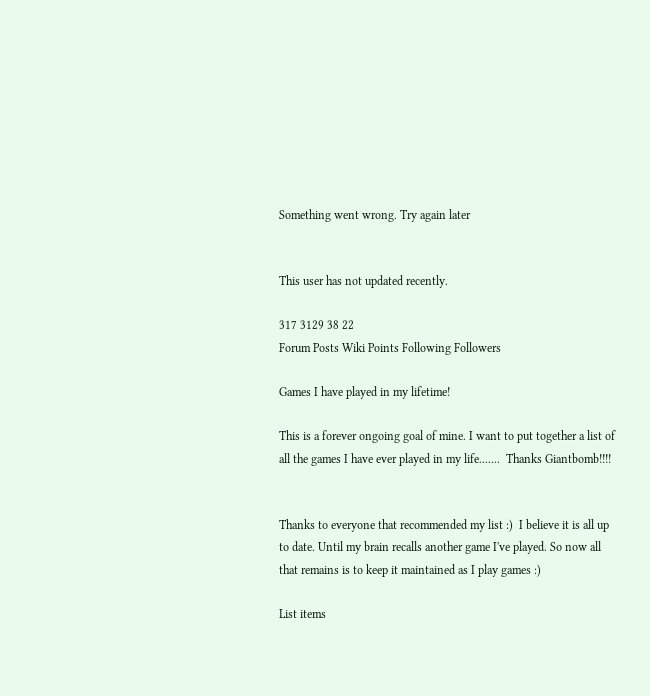Something went wrong. Try again later


This user has not updated recently.

317 3129 38 22
Forum Posts Wiki Points Following Followers

Games I have played in my lifetime!

This is a forever ongoing goal of mine. I want to put together a list of all the games I have ever played in my life.......  Thanks Giantbomb!!!!


Thanks to everyone that recommended my list :)  I believe it is all up to date. Until my brain recalls another game I've played. So now all that remains is to keep it maintained as I play games :)

List items